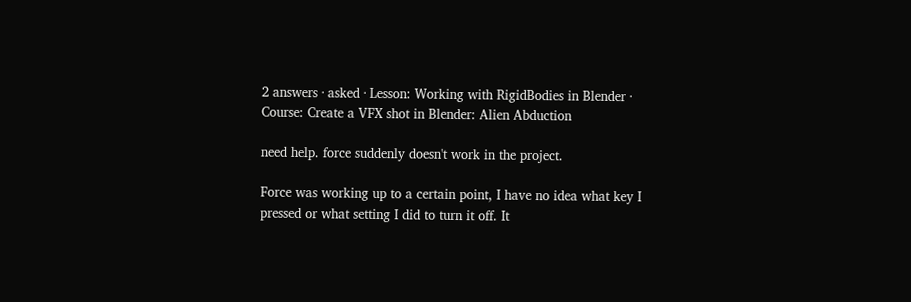2 answers · asked · Lesson: Working with RigidBodies in Blender · Course: Create a VFX shot in Blender: Alien Abduction

need help. force suddenly doesn't work in the project.

Force was working up to a certain point, I have no idea what key I pressed or what setting I did to turn it off. It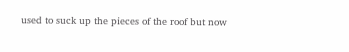used to suck up the pieces of the roof but now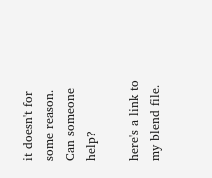it doesn't for some reason. Can someone help?

here's a link to my blend file.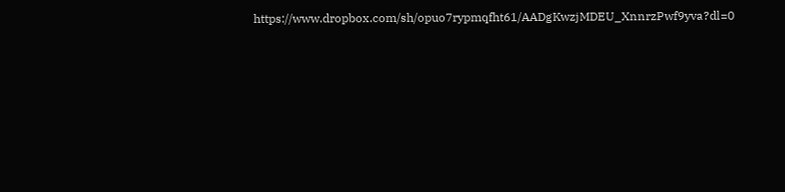https://www.dropbox.com/sh/opuo7rypmqfht61/AADgKwzjMDEU_XnnrzPwf9yva?dl=0